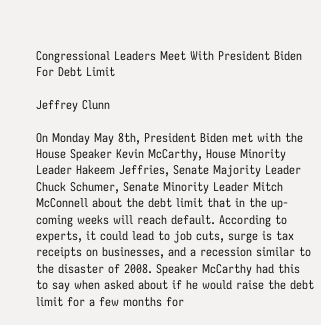Congressional Leaders Meet With President Biden For Debt Limit

Jeffrey Clunn

On Monday May 8th, President Biden met with the House Speaker Kevin McCarthy, House Minority Leader Hakeem Jeffries, Senate Majority Leader Chuck Schumer, Senate Minority Leader Mitch McConnell about the debt limit that in the up-coming weeks will reach default. According to experts, it could lead to job cuts, surge is tax receipts on businesses, and a recession similar to the disaster of 2008. Speaker McCarthy had this to say when asked about if he would raise the debt limit for a few months for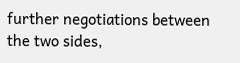further negotiations between the two sides,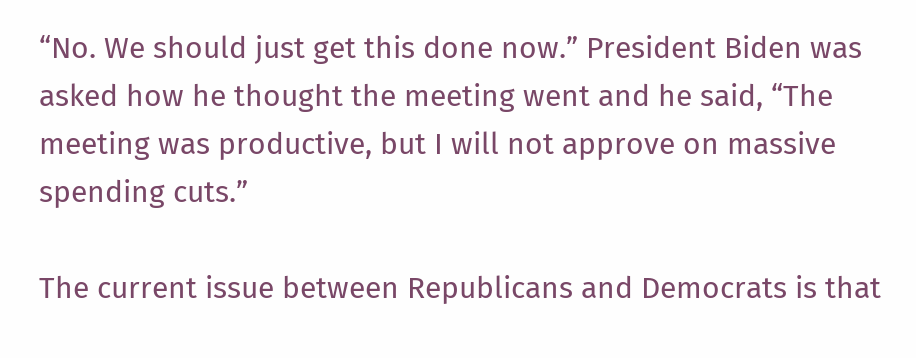“No. We should just get this done now.” President Biden was asked how he thought the meeting went and he said, “The meeting was productive, but I will not approve on massive spending cuts.”

The current issue between Republicans and Democrats is that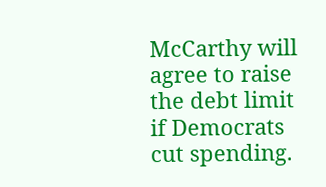McCarthy will agree to raise the debt limit if Democrats cut spending.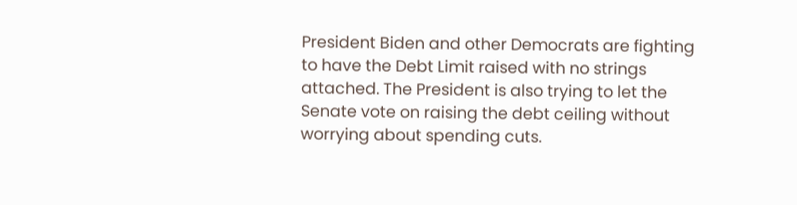President Biden and other Democrats are fighting to have the Debt Limit raised with no strings attached. The President is also trying to let the Senate vote on raising the debt ceiling without worrying about spending cuts.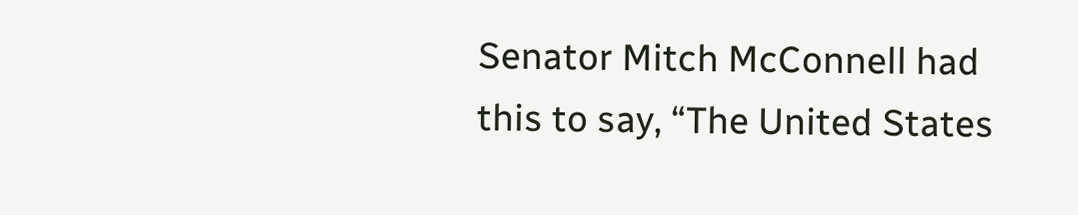Senator Mitch McConnell had this to say, “The United States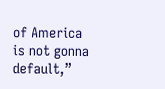of America is not gonna default,”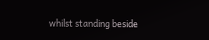whilst standing beside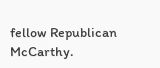fellow Republican McCarthy.